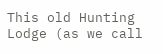This old Hunting Lodge (as we call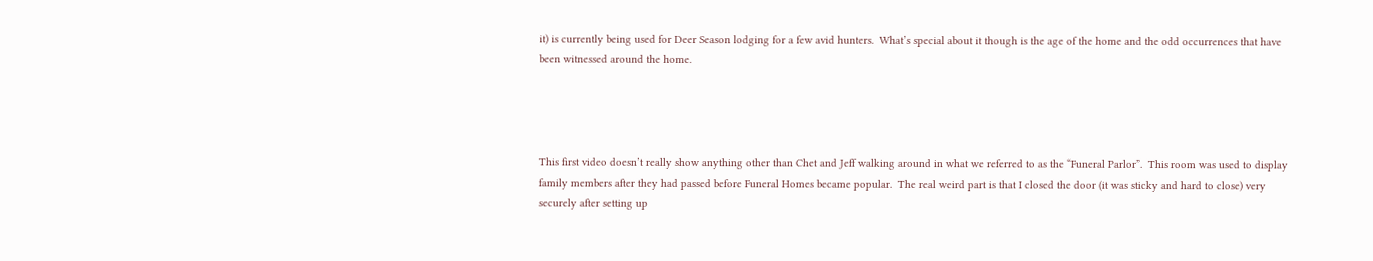it) is currently being used for Deer Season lodging for a few avid hunters.  What’s special about it though is the age of the home and the odd occurrences that have been witnessed around the home.




This first video doesn’t really show anything other than Chet and Jeff walking around in what we referred to as the “Funeral Parlor”.  This room was used to display family members after they had passed before Funeral Homes became popular.  The real weird part is that I closed the door (it was sticky and hard to close) very securely after setting up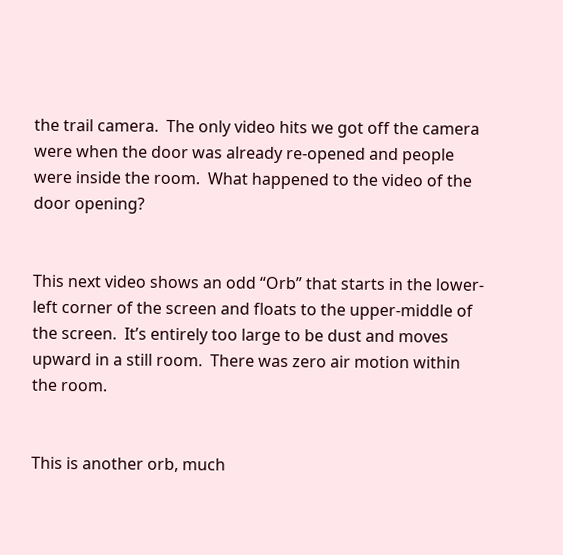the trail camera.  The only video hits we got off the camera were when the door was already re-opened and people were inside the room.  What happened to the video of the door opening?


This next video shows an odd “Orb” that starts in the lower-left corner of the screen and floats to the upper-middle of the screen.  It’s entirely too large to be dust and moves upward in a still room.  There was zero air motion within the room.


This is another orb, much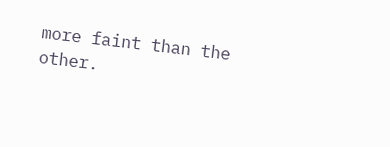more faint than the other.